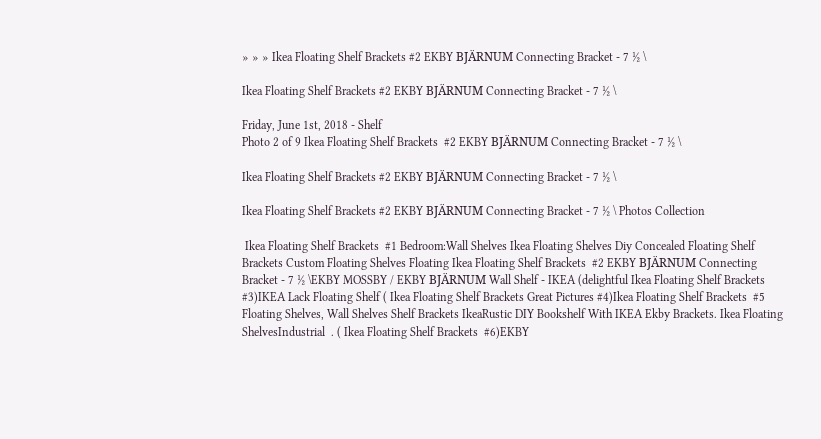» » » Ikea Floating Shelf Brackets #2 EKBY BJÄRNUM Connecting Bracket - 7 ½ \

Ikea Floating Shelf Brackets #2 EKBY BJÄRNUM Connecting Bracket - 7 ½ \

Friday, June 1st, 2018 - Shelf
Photo 2 of 9 Ikea Floating Shelf Brackets  #2 EKBY BJÄRNUM Connecting Bracket - 7 ½ \

Ikea Floating Shelf Brackets #2 EKBY BJÄRNUM Connecting Bracket - 7 ½ \

Ikea Floating Shelf Brackets #2 EKBY BJÄRNUM Connecting Bracket - 7 ½ \ Photos Collection

 Ikea Floating Shelf Brackets  #1 Bedroom:Wall Shelves Ikea Floating Shelves Diy Concealed Floating Shelf  Brackets Custom Floating Shelves Floating Ikea Floating Shelf Brackets  #2 EKBY BJÄRNUM Connecting Bracket - 7 ½ \EKBY MOSSBY / EKBY BJÄRNUM Wall Shelf - IKEA (delightful Ikea Floating Shelf Brackets  #3)IKEA Lack Floating Shelf ( Ikea Floating Shelf Brackets Great Pictures #4)Ikea Floating Shelf Brackets  #5 Floating Shelves, Wall Shelves Shelf Brackets IkeaRustic DIY Bookshelf With IKEA Ekby Brackets. Ikea Floating ShelvesIndustrial  . ( Ikea Floating Shelf Brackets  #6)EKBY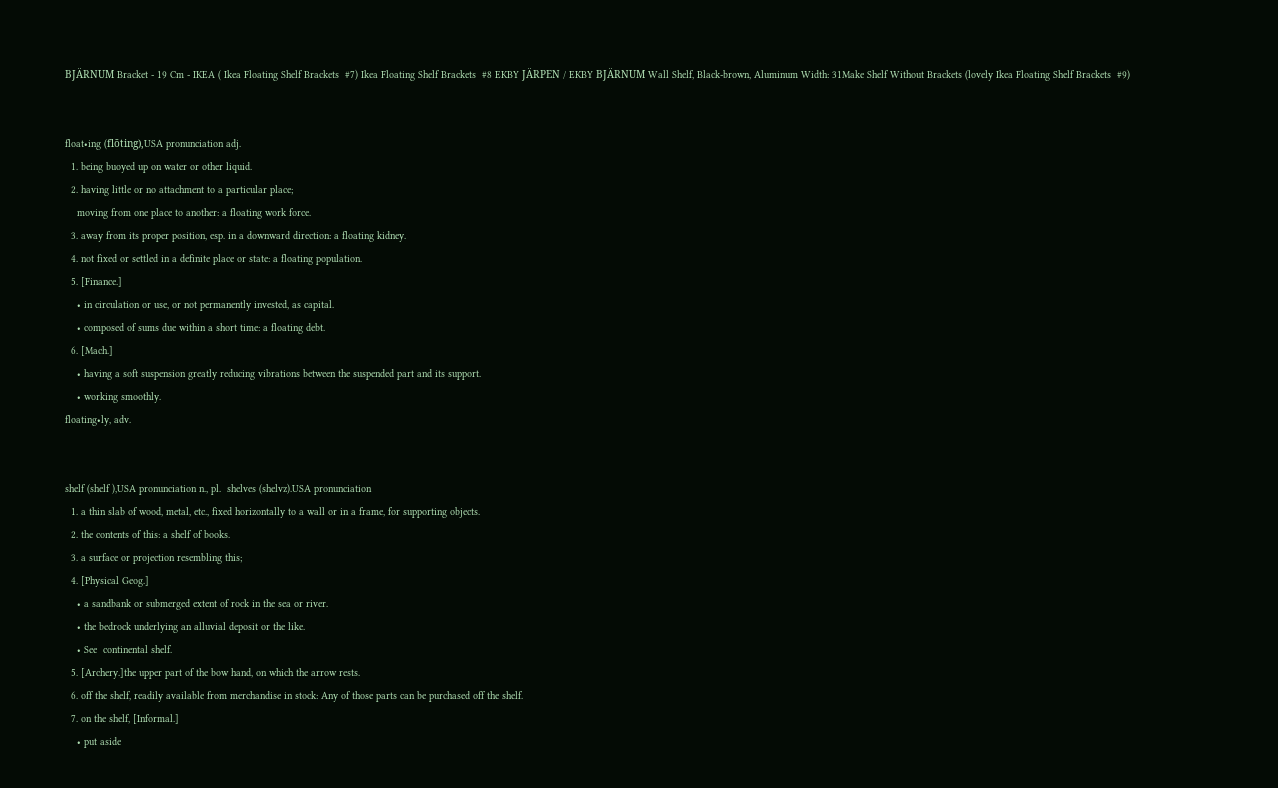BJÄRNUM Bracket - 19 Cm - IKEA ( Ikea Floating Shelf Brackets  #7) Ikea Floating Shelf Brackets  #8 EKBY JÄRPEN / EKBY BJÄRNUM Wall Shelf, Black-brown, Aluminum Width: 31Make Shelf Without Brackets (lovely Ikea Floating Shelf Brackets  #9)


float•ing (flōting),USA pronunciation adj.
  1. being buoyed up on water or other liquid.
  2. having little or no attachment to a particular place;
    moving from one place to another: a floating work force.
  3. away from its proper position, esp. in a downward direction: a floating kidney.
  4. not fixed or settled in a definite place or state: a floating population.
  5. [Finance.]
    • in circulation or use, or not permanently invested, as capital.
    • composed of sums due within a short time: a floating debt.
  6. [Mach.]
    • having a soft suspension greatly reducing vibrations between the suspended part and its support.
    • working smoothly.
floating•ly, adv.


shelf (shelf ),USA pronunciation n., pl.  shelves (shelvz).USA pronunciation
  1. a thin slab of wood, metal, etc., fixed horizontally to a wall or in a frame, for supporting objects.
  2. the contents of this: a shelf of books.
  3. a surface or projection resembling this;
  4. [Physical Geog.]
    • a sandbank or submerged extent of rock in the sea or river.
    • the bedrock underlying an alluvial deposit or the like.
    • See  continental shelf.
  5. [Archery.]the upper part of the bow hand, on which the arrow rests.
  6. off the shelf, readily available from merchandise in stock: Any of those parts can be purchased off the shelf.
  7. on the shelf, [Informal.]
    • put aside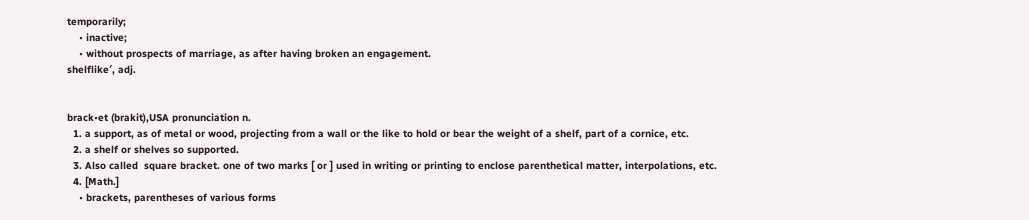temporarily;
    • inactive;
    • without prospects of marriage, as after having broken an engagement.
shelflike′, adj.


brack•et (brakit),USA pronunciation n.
  1. a support, as of metal or wood, projecting from a wall or the like to hold or bear the weight of a shelf, part of a cornice, etc.
  2. a shelf or shelves so supported.
  3. Also called  square bracket. one of two marks [ or ] used in writing or printing to enclose parenthetical matter, interpolations, etc.
  4. [Math.]
    • brackets, parentheses of various forms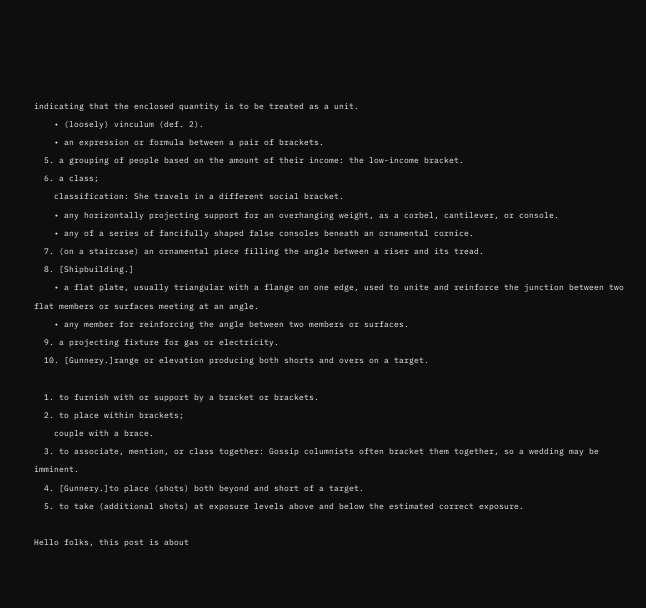indicating that the enclosed quantity is to be treated as a unit.
    • (loosely) vinculum (def. 2).
    • an expression or formula between a pair of brackets.
  5. a grouping of people based on the amount of their income: the low-income bracket.
  6. a class;
    classification: She travels in a different social bracket.
    • any horizontally projecting support for an overhanging weight, as a corbel, cantilever, or console.
    • any of a series of fancifully shaped false consoles beneath an ornamental cornice.
  7. (on a staircase) an ornamental piece filling the angle between a riser and its tread.
  8. [Shipbuilding.]
    • a flat plate, usually triangular with a flange on one edge, used to unite and reinforce the junction between two flat members or surfaces meeting at an angle.
    • any member for reinforcing the angle between two members or surfaces.
  9. a projecting fixture for gas or electricity.
  10. [Gunnery.]range or elevation producing both shorts and overs on a target.

  1. to furnish with or support by a bracket or brackets.
  2. to place within brackets;
    couple with a brace.
  3. to associate, mention, or class together: Gossip columnists often bracket them together, so a wedding may be imminent.
  4. [Gunnery.]to place (shots) both beyond and short of a target.
  5. to take (additional shots) at exposure levels above and below the estimated correct exposure.

Hello folks, this post is about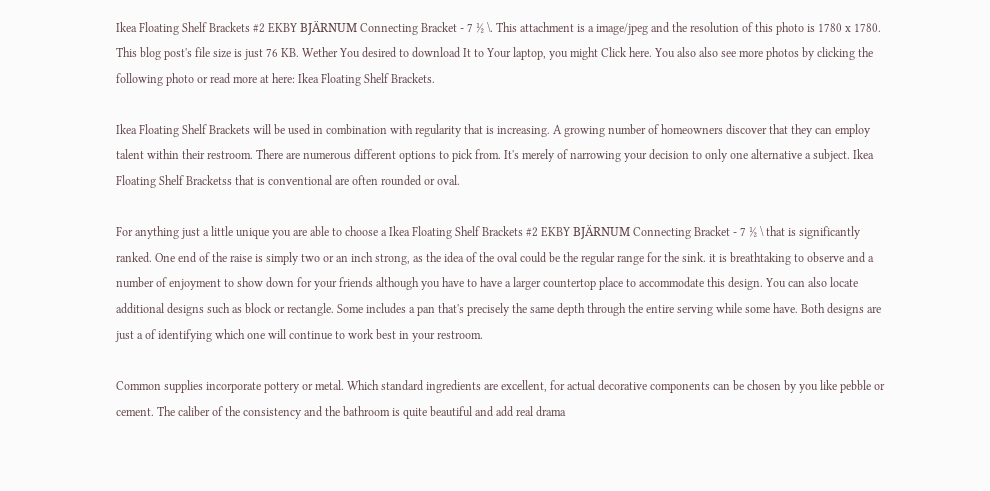Ikea Floating Shelf Brackets #2 EKBY BJÄRNUM Connecting Bracket - 7 ½ \. This attachment is a image/jpeg and the resolution of this photo is 1780 x 1780. This blog post's file size is just 76 KB. Wether You desired to download It to Your laptop, you might Click here. You also also see more photos by clicking the following photo or read more at here: Ikea Floating Shelf Brackets.

Ikea Floating Shelf Brackets will be used in combination with regularity that is increasing. A growing number of homeowners discover that they can employ talent within their restroom. There are numerous different options to pick from. It's merely of narrowing your decision to only one alternative a subject. Ikea Floating Shelf Bracketss that is conventional are often rounded or oval.

For anything just a little unique you are able to choose a Ikea Floating Shelf Brackets #2 EKBY BJÄRNUM Connecting Bracket - 7 ½ \ that is significantly ranked. One end of the raise is simply two or an inch strong, as the idea of the oval could be the regular range for the sink. it is breathtaking to observe and a number of enjoyment to show down for your friends although you have to have a larger countertop place to accommodate this design. You can also locate additional designs such as block or rectangle. Some includes a pan that's precisely the same depth through the entire serving while some have. Both designs are just a of identifying which one will continue to work best in your restroom.

Common supplies incorporate pottery or metal. Which standard ingredients are excellent, for actual decorative components can be chosen by you like pebble or cement. The caliber of the consistency and the bathroom is quite beautiful and add real drama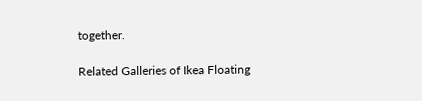together.

Related Galleries of Ikea Floating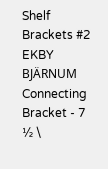Shelf Brackets #2 EKBY BJÄRNUM Connecting Bracket - 7 ½ \